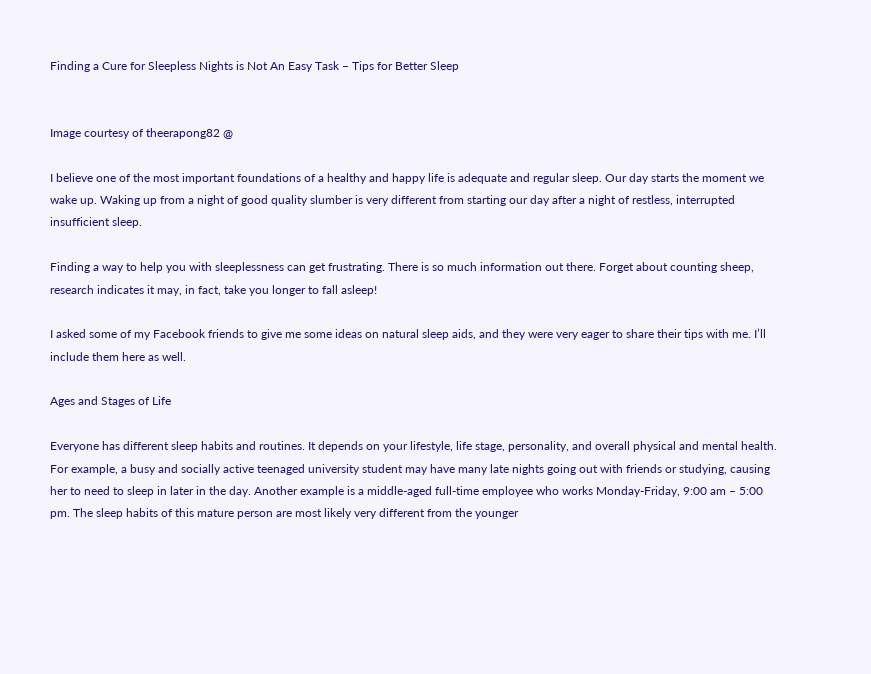Finding a Cure for Sleepless Nights is Not An Easy Task – Tips for Better Sleep


Image courtesy of theerapong82 @

I believe one of the most important foundations of a healthy and happy life is adequate and regular sleep. Our day starts the moment we wake up. Waking up from a night of good quality slumber is very different from starting our day after a night of restless, interrupted insufficient sleep.

Finding a way to help you with sleeplessness can get frustrating. There is so much information out there. Forget about counting sheep, research indicates it may, in fact, take you longer to fall asleep!

I asked some of my Facebook friends to give me some ideas on natural sleep aids, and they were very eager to share their tips with me. I’ll include them here as well.

Ages and Stages of Life

Everyone has different sleep habits and routines. It depends on your lifestyle, life stage, personality, and overall physical and mental health. For example, a busy and socially active teenaged university student may have many late nights going out with friends or studying, causing her to need to sleep in later in the day. Another example is a middle-aged full-time employee who works Monday-Friday, 9:00 am – 5:00 pm. The sleep habits of this mature person are most likely very different from the younger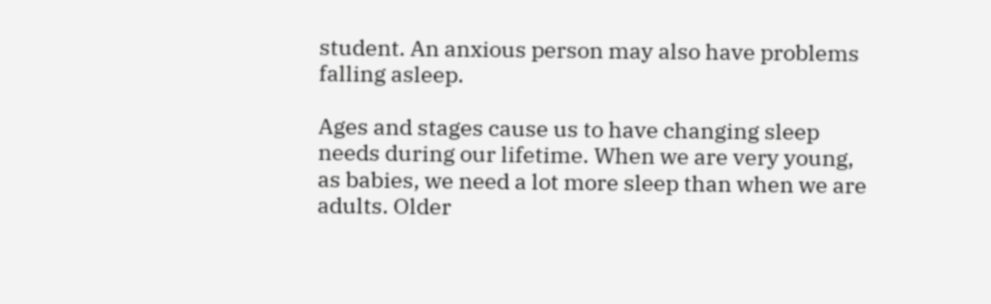student. An anxious person may also have problems falling asleep.

Ages and stages cause us to have changing sleep needs during our lifetime. When we are very young, as babies, we need a lot more sleep than when we are adults. Older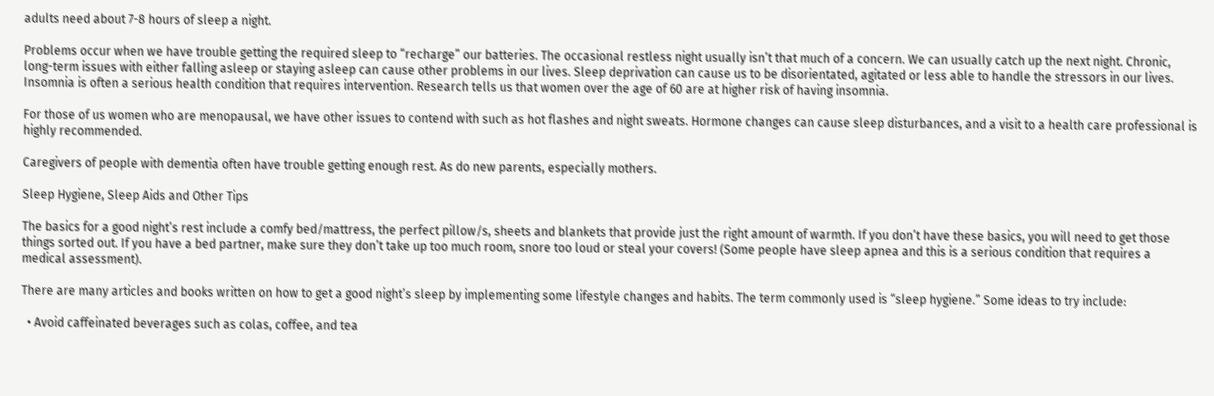adults need about 7-8 hours of sleep a night.

Problems occur when we have trouble getting the required sleep to “recharge” our batteries. The occasional restless night usually isn’t that much of a concern. We can usually catch up the next night. Chronic, long-term issues with either falling asleep or staying asleep can cause other problems in our lives. Sleep deprivation can cause us to be disorientated, agitated or less able to handle the stressors in our lives. Insomnia is often a serious health condition that requires intervention. Research tells us that women over the age of 60 are at higher risk of having insomnia.

For those of us women who are menopausal, we have other issues to contend with such as hot flashes and night sweats. Hormone changes can cause sleep disturbances, and a visit to a health care professional is highly recommended.

Caregivers of people with dementia often have trouble getting enough rest. As do new parents, especially mothers.

Sleep Hygiene, Sleep Aids and Other Tips

The basics for a good night’s rest include a comfy bed/mattress, the perfect pillow/s, sheets and blankets that provide just the right amount of warmth. If you don’t have these basics, you will need to get those things sorted out. If you have a bed partner, make sure they don’t take up too much room, snore too loud or steal your covers! (Some people have sleep apnea and this is a serious condition that requires a medical assessment).

There are many articles and books written on how to get a good night’s sleep by implementing some lifestyle changes and habits. The term commonly used is “sleep hygiene.” Some ideas to try include:

  • Avoid caffeinated beverages such as colas, coffee, and tea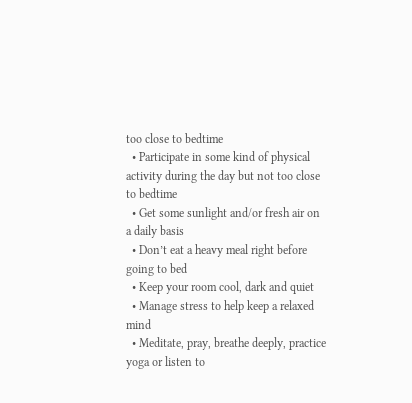too close to bedtime
  • Participate in some kind of physical activity during the day but not too close to bedtime
  • Get some sunlight and/or fresh air on a daily basis
  • Don’t eat a heavy meal right before going to bed
  • Keep your room cool, dark and quiet
  • Manage stress to help keep a relaxed mind
  • Meditate, pray, breathe deeply, practice yoga or listen to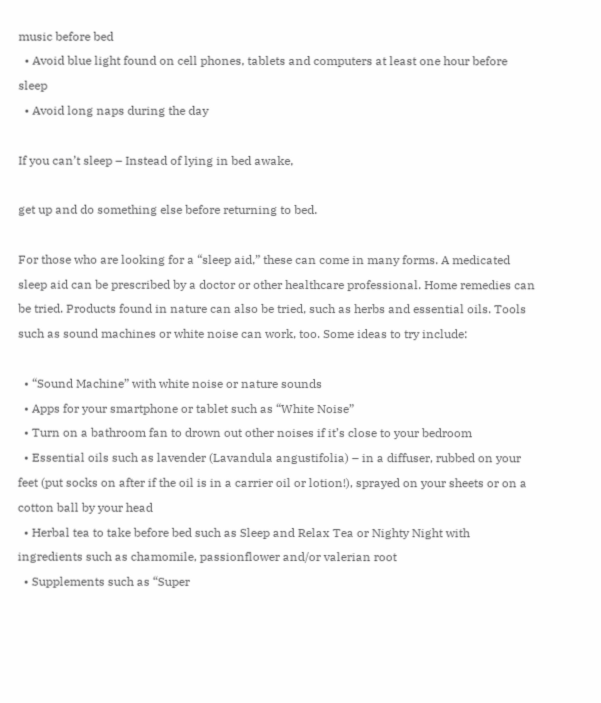music before bed
  • Avoid blue light found on cell phones, tablets and computers at least one hour before sleep
  • Avoid long naps during the day

If you can’t sleep – Instead of lying in bed awake,

get up and do something else before returning to bed.

For those who are looking for a “sleep aid,” these can come in many forms. A medicated sleep aid can be prescribed by a doctor or other healthcare professional. Home remedies can be tried. Products found in nature can also be tried, such as herbs and essential oils. Tools such as sound machines or white noise can work, too. Some ideas to try include:

  • “Sound Machine” with white noise or nature sounds
  • Apps for your smartphone or tablet such as “White Noise”
  • Turn on a bathroom fan to drown out other noises if it’s close to your bedroom
  • Essential oils such as lavender (Lavandula angustifolia) – in a diffuser, rubbed on your feet (put socks on after if the oil is in a carrier oil or lotion!), sprayed on your sheets or on a cotton ball by your head
  • Herbal tea to take before bed such as Sleep and Relax Tea or Nighty Night with ingredients such as chamomile, passionflower and/or valerian root
  • Supplements such as “Super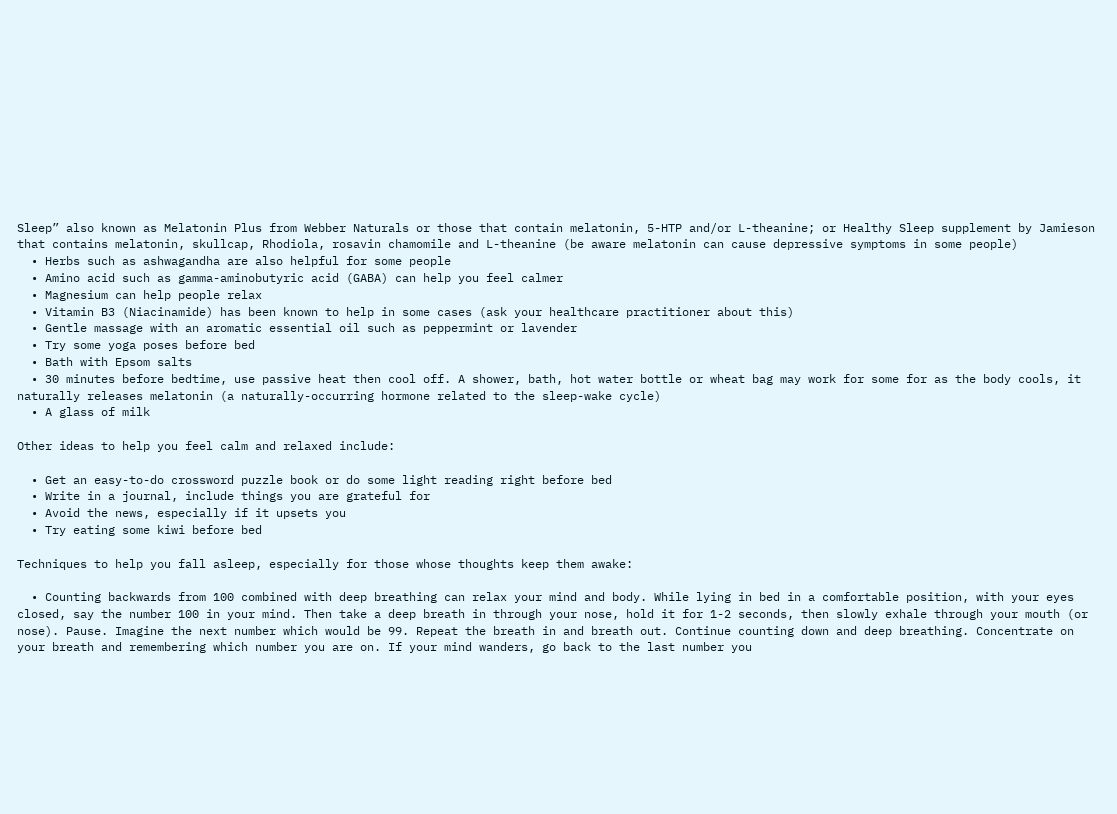Sleep” also known as Melatonin Plus from Webber Naturals or those that contain melatonin, 5-HTP and/or L-theanine; or Healthy Sleep supplement by Jamieson that contains melatonin, skullcap, Rhodiola, rosavin chamomile and L-theanine (be aware melatonin can cause depressive symptoms in some people)
  • Herbs such as ashwagandha are also helpful for some people
  • Amino acid such as gamma-aminobutyric acid (GABA) can help you feel calmer
  • Magnesium can help people relax
  • Vitamin B3 (Niacinamide) has been known to help in some cases (ask your healthcare practitioner about this)
  • Gentle massage with an aromatic essential oil such as peppermint or lavender
  • Try some yoga poses before bed
  • Bath with Epsom salts
  • 30 minutes before bedtime, use passive heat then cool off. A shower, bath, hot water bottle or wheat bag may work for some for as the body cools, it naturally releases melatonin (a naturally-occurring hormone related to the sleep-wake cycle)
  • A glass of milk

Other ideas to help you feel calm and relaxed include:

  • Get an easy-to-do crossword puzzle book or do some light reading right before bed
  • Write in a journal, include things you are grateful for
  • Avoid the news, especially if it upsets you
  • Try eating some kiwi before bed

Techniques to help you fall asleep, especially for those whose thoughts keep them awake:

  • Counting backwards from 100 combined with deep breathing can relax your mind and body. While lying in bed in a comfortable position, with your eyes closed, say the number 100 in your mind. Then take a deep breath in through your nose, hold it for 1-2 seconds, then slowly exhale through your mouth (or nose). Pause. Imagine the next number which would be 99. Repeat the breath in and breath out. Continue counting down and deep breathing. Concentrate on your breath and remembering which number you are on. If your mind wanders, go back to the last number you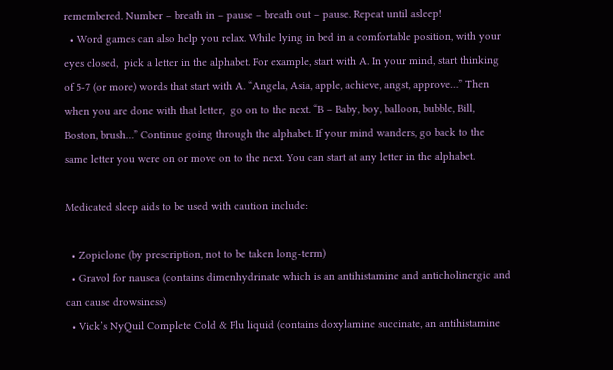remembered. Number – breath in – pause – breath out – pause. Repeat until asleep!
  • Word games can also help you relax. While lying in bed in a comfortable position, with your eyes closed,  pick a letter in the alphabet. For example, start with A. In your mind, start thinking of 5-7 (or more) words that start with A. “Angela, Asia, apple, achieve, angst, approve…” Then when you are done with that letter,  go on to the next. “B – Baby, boy, balloon, bubble, Bill, Boston, brush…” Continue going through the alphabet. If your mind wanders, go back to the same letter you were on or move on to the next. You can start at any letter in the alphabet.

Medicated sleep aids to be used with caution include:

  • Zopiclone (by prescription, not to be taken long-term)
  • Gravol for nausea (contains dimenhydrinate which is an antihistamine and anticholinergic and can cause drowsiness)
  • Vick’s NyQuil Complete Cold & Flu liquid (contains doxylamine succinate, an antihistamine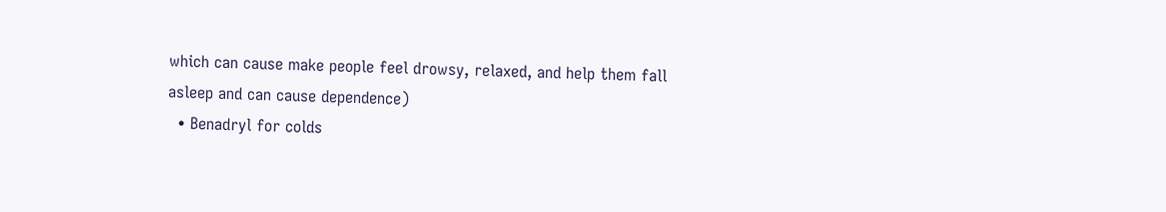which can cause make people feel drowsy, relaxed, and help them fall asleep and can cause dependence)
  • Benadryl for colds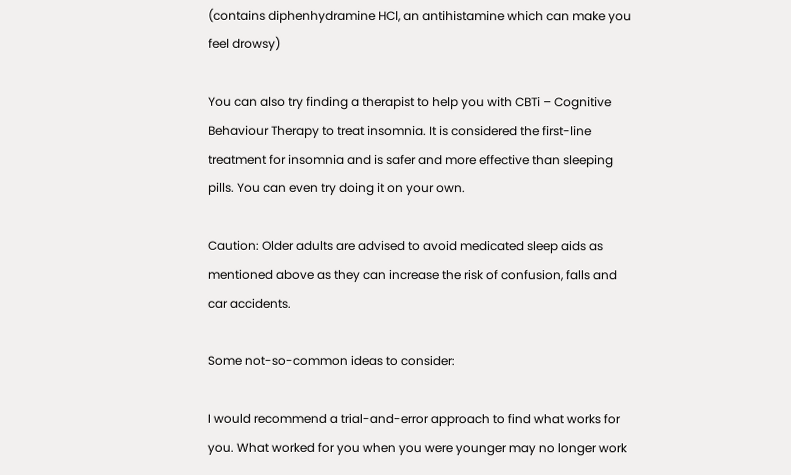(contains diphenhydramine HCl, an antihistamine which can make you feel drowsy)

You can also try finding a therapist to help you with CBTi – Cognitive Behaviour Therapy to treat insomnia. It is considered the first-line treatment for insomnia and is safer and more effective than sleeping pills. You can even try doing it on your own.

Caution: Older adults are advised to avoid medicated sleep aids as mentioned above as they can increase the risk of confusion, falls and car accidents.

Some not-so-common ideas to consider:

I would recommend a trial-and-error approach to find what works for you. What worked for you when you were younger may no longer work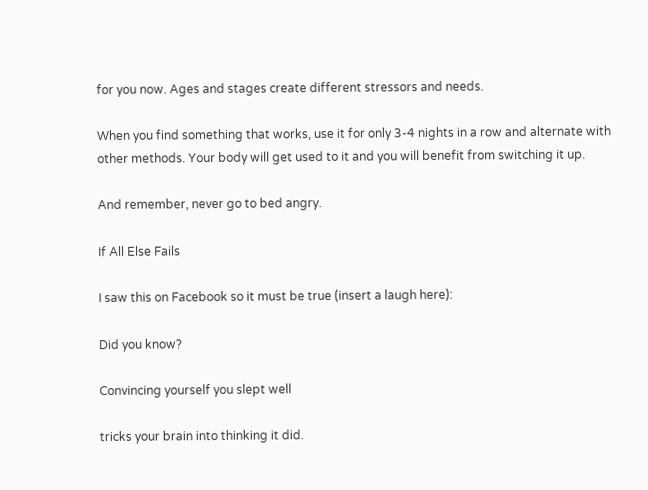for you now. Ages and stages create different stressors and needs.

When you find something that works, use it for only 3-4 nights in a row and alternate with other methods. Your body will get used to it and you will benefit from switching it up.

And remember, never go to bed angry.

If All Else Fails

I saw this on Facebook so it must be true (insert a laugh here):

Did you know?

Convincing yourself you slept well

tricks your brain into thinking it did.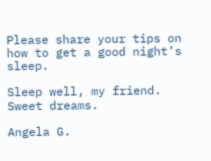Please share your tips on how to get a good night’s sleep.

Sleep well, my friend. Sweet dreams.

Angela G.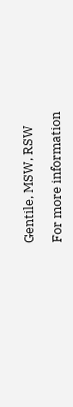Gentile, MSW, RSW

For more information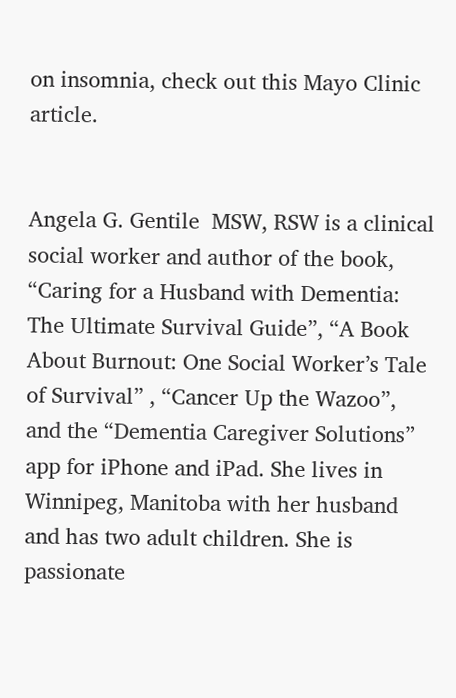on insomnia, check out this Mayo Clinic article.


Angela G. Gentile  MSW, RSW is a clinical social worker and author of the book, “Caring for a Husband with Dementia: The Ultimate Survival Guide”, “A Book About Burnout: One Social Worker’s Tale of Survival” , “Cancer Up the Wazoo”, and the “Dementia Caregiver Solutions” app for iPhone and iPad. She lives in Winnipeg, Manitoba with her husband and has two adult children. She is passionate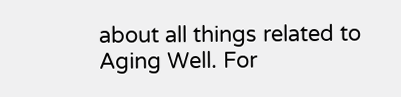about all things related to Aging Well. For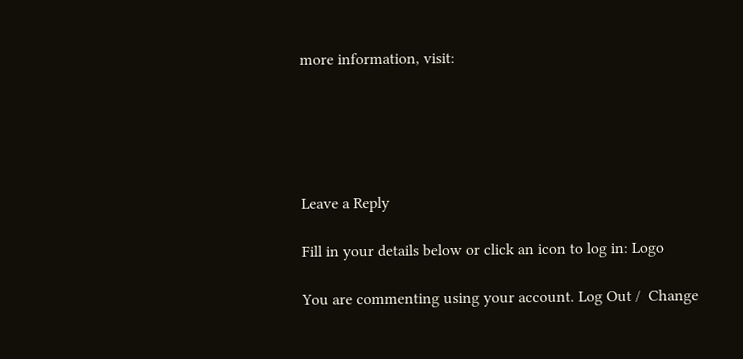more information, visit:





Leave a Reply

Fill in your details below or click an icon to log in: Logo

You are commenting using your account. Log Out /  Change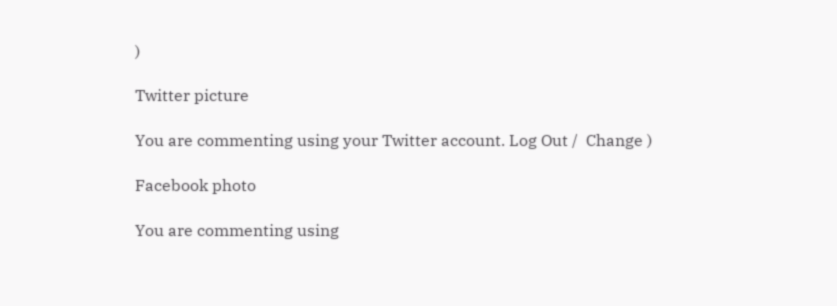)

Twitter picture

You are commenting using your Twitter account. Log Out /  Change )

Facebook photo

You are commenting using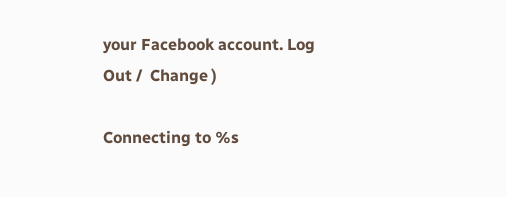your Facebook account. Log Out /  Change )

Connecting to %s